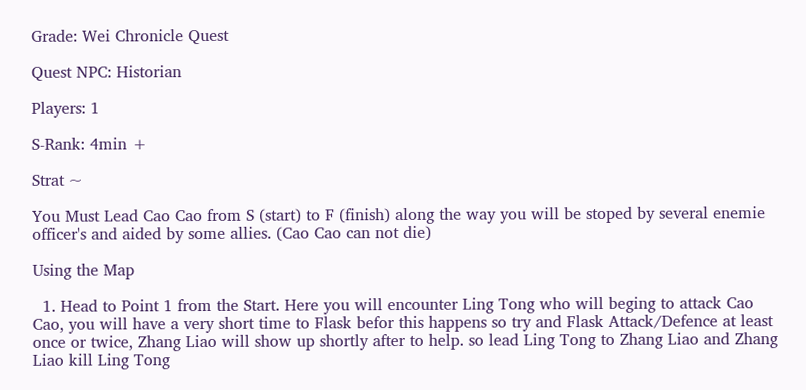Grade: Wei Chronicle Quest

Quest NPC: Historian

Players: 1

S-Rank: 4min +

Strat ~

You Must Lead Cao Cao from S (start) to F (finish) along the way you will be stoped by several enemie officer's and aided by some allies. (Cao Cao can not die)

Using the Map

  1. Head to Point 1 from the Start. Here you will encounter Ling Tong who will beging to attack Cao Cao, you will have a very short time to Flask befor this happens so try and Flask Attack/Defence at least once or twice, Zhang Liao will show up shortly after to help. so lead Ling Tong to Zhang Liao and Zhang Liao kill Ling Tong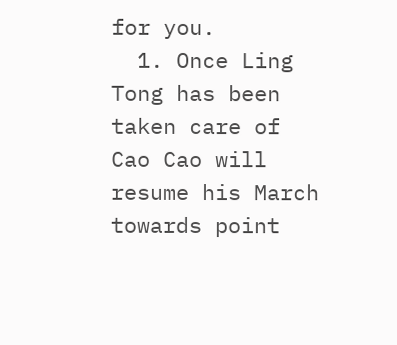for you.
  1. Once Ling Tong has been taken care of Cao Cao will resume his March towards point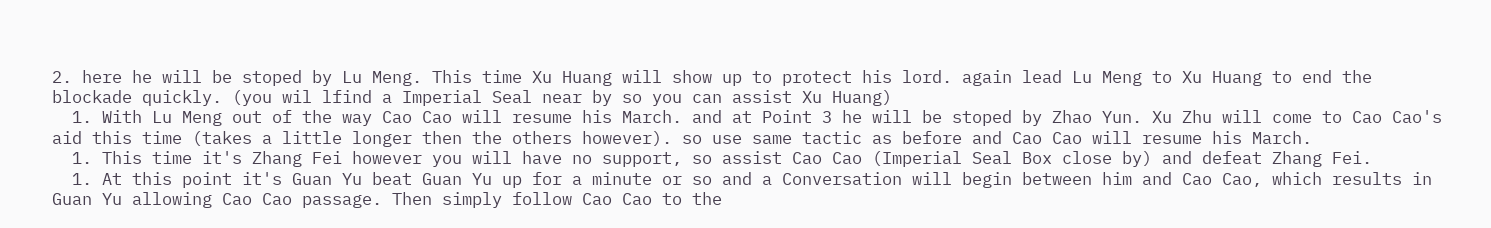2. here he will be stoped by Lu Meng. This time Xu Huang will show up to protect his lord. again lead Lu Meng to Xu Huang to end the blockade quickly. (you wil lfind a Imperial Seal near by so you can assist Xu Huang)
  1. With Lu Meng out of the way Cao Cao will resume his March. and at Point 3 he will be stoped by Zhao Yun. Xu Zhu will come to Cao Cao's aid this time (takes a little longer then the others however). so use same tactic as before and Cao Cao will resume his March.
  1. This time it's Zhang Fei however you will have no support, so assist Cao Cao (Imperial Seal Box close by) and defeat Zhang Fei.
  1. At this point it's Guan Yu beat Guan Yu up for a minute or so and a Conversation will begin between him and Cao Cao, which results in Guan Yu allowing Cao Cao passage. Then simply follow Cao Cao to the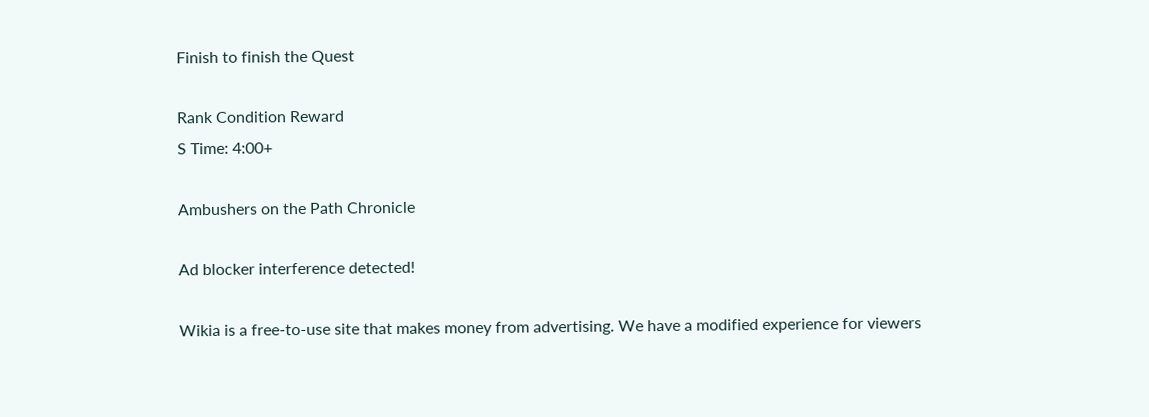Finish to finish the Quest

Rank Condition Reward
S Time: 4:00+

Ambushers on the Path Chronicle

Ad blocker interference detected!

Wikia is a free-to-use site that makes money from advertising. We have a modified experience for viewers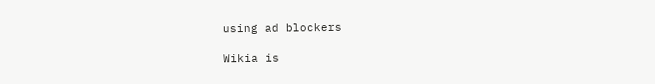using ad blockers

Wikia is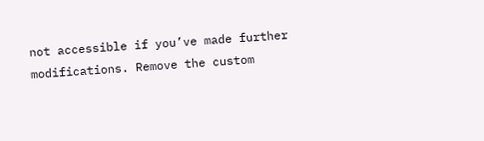not accessible if you’ve made further modifications. Remove the custom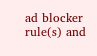ad blocker rule(s) and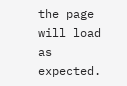the page will load as expected.